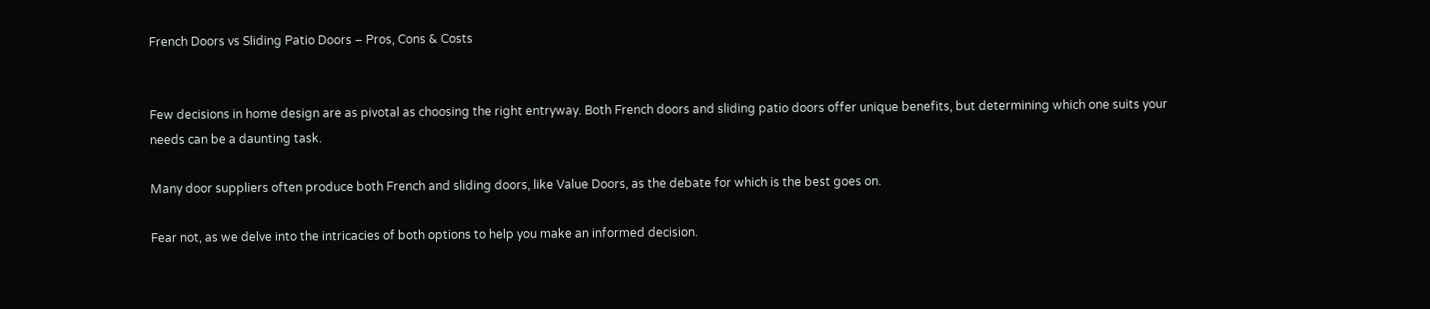French Doors vs Sliding Patio Doors – Pros, Cons & Costs


Few decisions in home design are as pivotal as choosing the right entryway. Both French doors and sliding patio doors offer unique benefits, but determining which one suits your needs can be a daunting task.

Many door suppliers often produce both French and sliding doors, like Value Doors, as the debate for which is the best goes on.

Fear not, as we delve into the intricacies of both options to help you make an informed decision.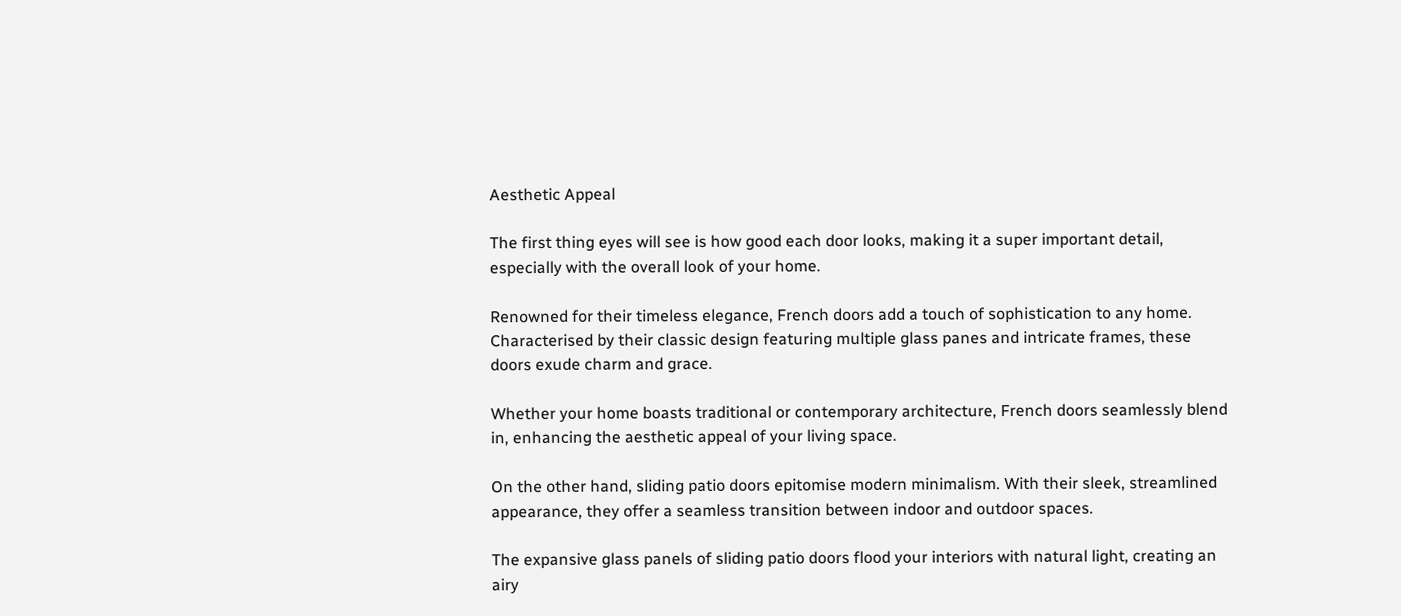Aesthetic Appeal

The first thing eyes will see is how good each door looks, making it a super important detail, especially with the overall look of your home.

Renowned for their timeless elegance, French doors add a touch of sophistication to any home. Characterised by their classic design featuring multiple glass panes and intricate frames, these doors exude charm and grace.

Whether your home boasts traditional or contemporary architecture, French doors seamlessly blend in, enhancing the aesthetic appeal of your living space.

On the other hand, sliding patio doors epitomise modern minimalism. With their sleek, streamlined appearance, they offer a seamless transition between indoor and outdoor spaces.

The expansive glass panels of sliding patio doors flood your interiors with natural light, creating an airy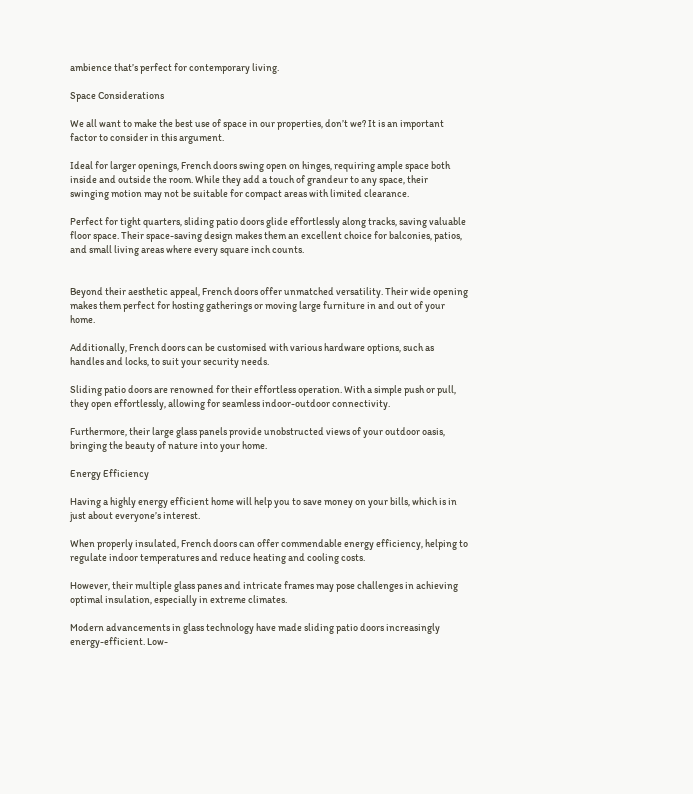ambience that’s perfect for contemporary living.

Space Considerations

We all want to make the best use of space in our properties, don’t we? It is an important factor to consider in this argument.

Ideal for larger openings, French doors swing open on hinges, requiring ample space both inside and outside the room. While they add a touch of grandeur to any space, their swinging motion may not be suitable for compact areas with limited clearance.

Perfect for tight quarters, sliding patio doors glide effortlessly along tracks, saving valuable floor space. Their space-saving design makes them an excellent choice for balconies, patios, and small living areas where every square inch counts.


Beyond their aesthetic appeal, French doors offer unmatched versatility. Their wide opening makes them perfect for hosting gatherings or moving large furniture in and out of your home.

Additionally, French doors can be customised with various hardware options, such as handles and locks, to suit your security needs.

Sliding patio doors are renowned for their effortless operation. With a simple push or pull, they open effortlessly, allowing for seamless indoor-outdoor connectivity.

Furthermore, their large glass panels provide unobstructed views of your outdoor oasis, bringing the beauty of nature into your home.

Energy Efficiency

Having a highly energy efficient home will help you to save money on your bills, which is in just about everyone’s interest.

When properly insulated, French doors can offer commendable energy efficiency, helping to regulate indoor temperatures and reduce heating and cooling costs.

However, their multiple glass panes and intricate frames may pose challenges in achieving optimal insulation, especially in extreme climates.

Modern advancements in glass technology have made sliding patio doors increasingly energy-efficient. Low-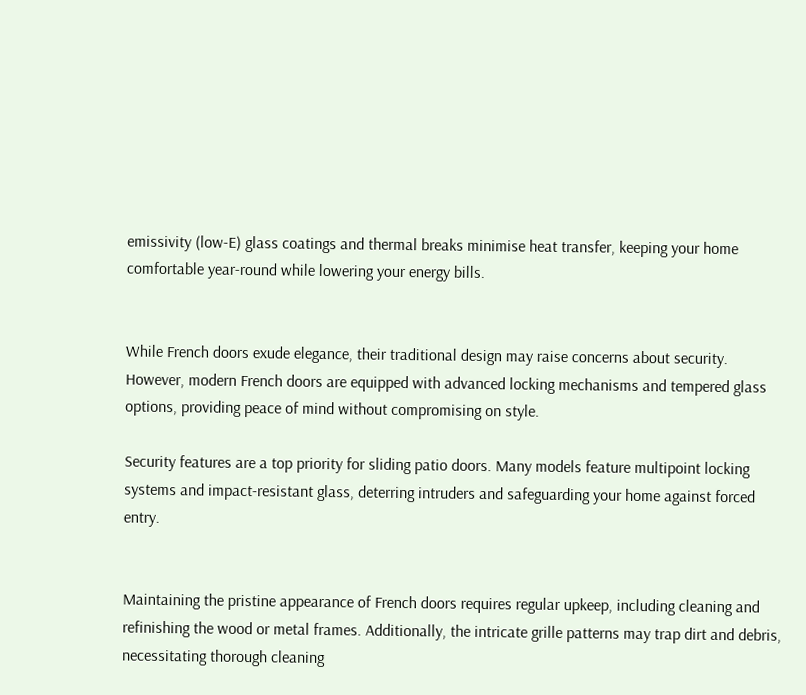emissivity (low-E) glass coatings and thermal breaks minimise heat transfer, keeping your home comfortable year-round while lowering your energy bills.


While French doors exude elegance, their traditional design may raise concerns about security. However, modern French doors are equipped with advanced locking mechanisms and tempered glass options, providing peace of mind without compromising on style.

Security features are a top priority for sliding patio doors. Many models feature multipoint locking systems and impact-resistant glass, deterring intruders and safeguarding your home against forced entry.


Maintaining the pristine appearance of French doors requires regular upkeep, including cleaning and refinishing the wood or metal frames. Additionally, the intricate grille patterns may trap dirt and debris, necessitating thorough cleaning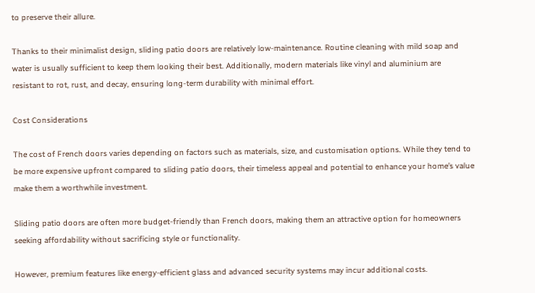to preserve their allure.

Thanks to their minimalist design, sliding patio doors are relatively low-maintenance. Routine cleaning with mild soap and water is usually sufficient to keep them looking their best. Additionally, modern materials like vinyl and aluminium are resistant to rot, rust, and decay, ensuring long-term durability with minimal effort.

Cost Considerations

The cost of French doors varies depending on factors such as materials, size, and customisation options. While they tend to be more expensive upfront compared to sliding patio doors, their timeless appeal and potential to enhance your home’s value make them a worthwhile investment.

Sliding patio doors are often more budget-friendly than French doors, making them an attractive option for homeowners seeking affordability without sacrificing style or functionality.

However, premium features like energy-efficient glass and advanced security systems may incur additional costs.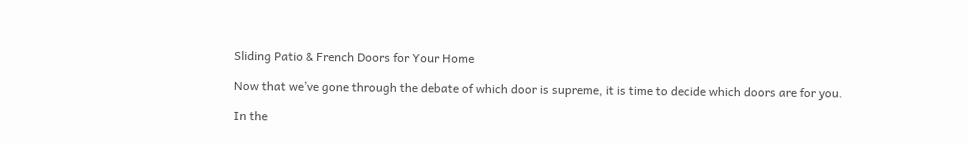Sliding Patio & French Doors for Your Home

Now that we’ve gone through the debate of which door is supreme, it is time to decide which doors are for you.

In the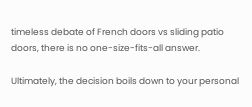timeless debate of French doors vs sliding patio doors, there is no one-size-fits-all answer.

Ultimately, the decision boils down to your personal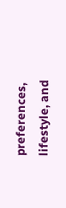preferences, lifestyle, and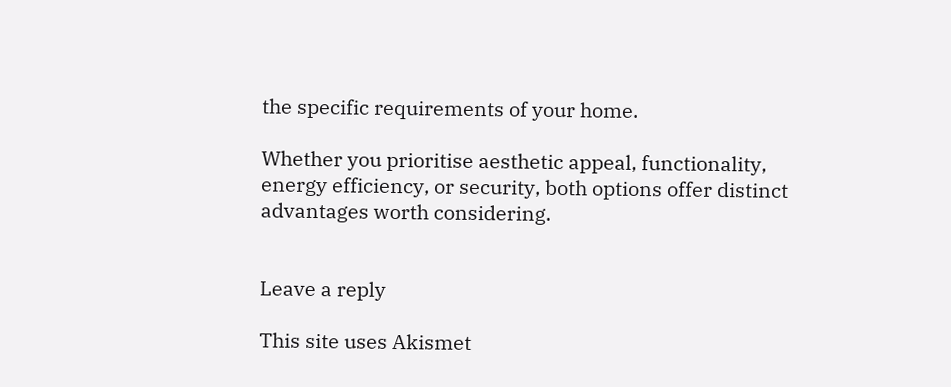the specific requirements of your home.

Whether you prioritise aesthetic appeal, functionality, energy efficiency, or security, both options offer distinct advantages worth considering.


Leave a reply

This site uses Akismet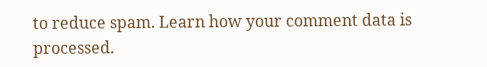to reduce spam. Learn how your comment data is processed.